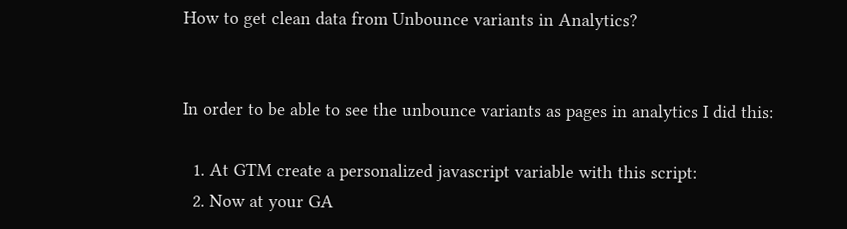How to get clean data from Unbounce variants in Analytics?


In order to be able to see the unbounce variants as pages in analytics I did this:

  1. At GTM create a personalized javascript variable with this script:
  2. Now at your GA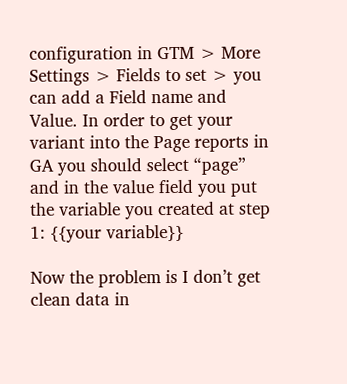configuration in GTM > More Settings > Fields to set > you can add a Field name and Value. In order to get your variant into the Page reports in GA you should select “page” and in the value field you put the variable you created at step 1: {{your variable}}

Now the problem is I don’t get clean data in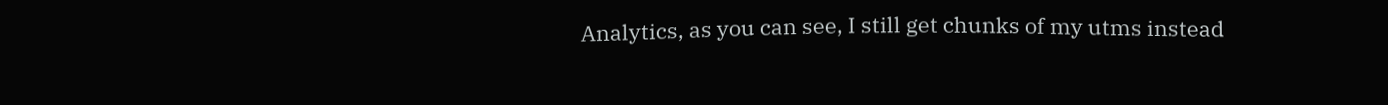Analytics, as you can see, I still get chunks of my utms instead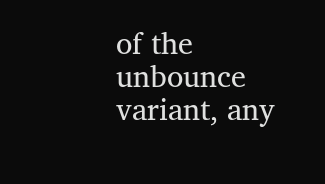of the unbounce variant, any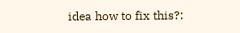idea how to fix this?: